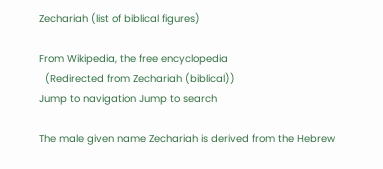Zechariah (list of biblical figures)

From Wikipedia, the free encyclopedia
  (Redirected from Zechariah (biblical))
Jump to navigation Jump to search

The male given name Zechariah is derived from the Hebrew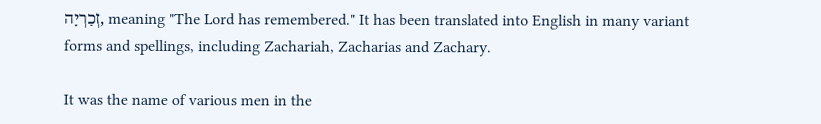זְכַרְיָה, meaning "The Lord has remembered." It has been translated into English in many variant forms and spellings, including Zachariah, Zacharias and Zachary.

It was the name of various men in the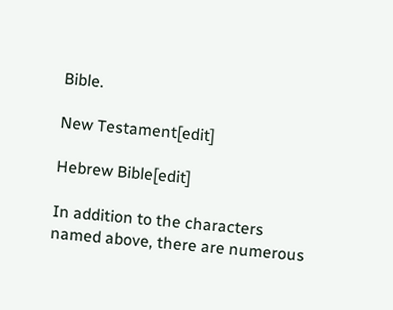Bible.

New Testament[edit]

Hebrew Bible[edit]

In addition to the characters named above, there are numerous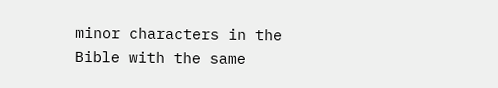minor characters in the Bible with the same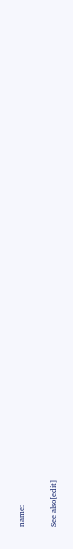name:

See also[edit]